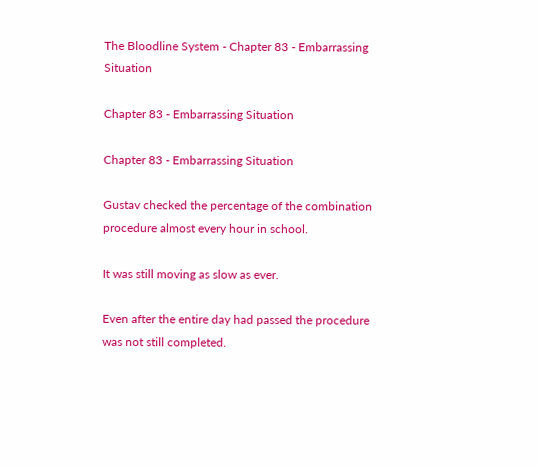The Bloodline System - Chapter 83 - Embarrassing Situation

Chapter 83 - Embarrassing Situation

Chapter 83 - Embarrassing Situation

Gustav checked the percentage of the combination procedure almost every hour in school.

It was still moving as slow as ever.

Even after the entire day had passed the procedure was not still completed.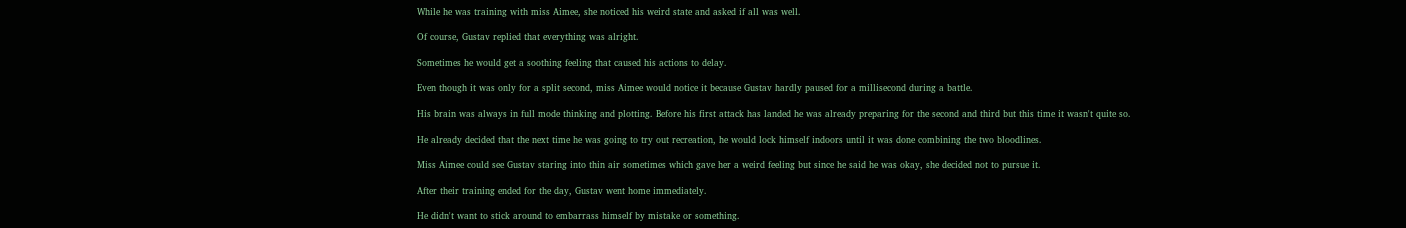While he was training with miss Aimee, she noticed his weird state and asked if all was well.

Of course, Gustav replied that everything was alright.

Sometimes he would get a soothing feeling that caused his actions to delay.

Even though it was only for a split second, miss Aimee would notice it because Gustav hardly paused for a millisecond during a battle.

His brain was always in full mode thinking and plotting. Before his first attack has landed he was already preparing for the second and third but this time it wasn't quite so.

He already decided that the next time he was going to try out recreation, he would lock himself indoors until it was done combining the two bloodlines.

Miss Aimee could see Gustav staring into thin air sometimes which gave her a weird feeling but since he said he was okay, she decided not to pursue it.

After their training ended for the day, Gustav went home immediately.

He didn't want to stick around to embarrass himself by mistake or something.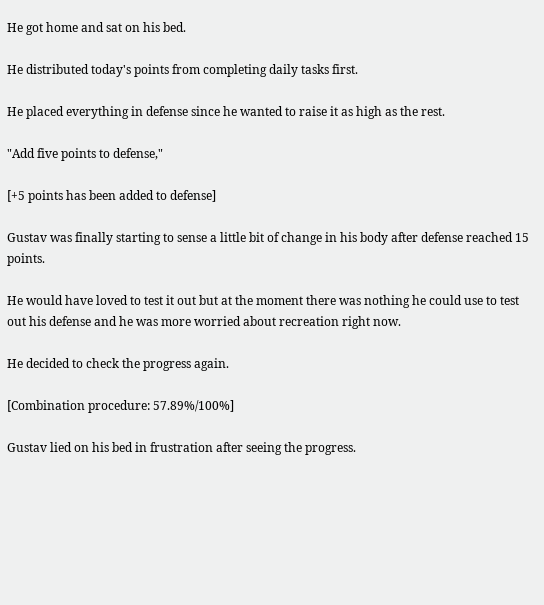He got home and sat on his bed.

He distributed today's points from completing daily tasks first.

He placed everything in defense since he wanted to raise it as high as the rest.

"Add five points to defense,"

[+5 points has been added to defense]

Gustav was finally starting to sense a little bit of change in his body after defense reached 15 points.

He would have loved to test it out but at the moment there was nothing he could use to test out his defense and he was more worried about recreation right now.

He decided to check the progress again.

[Combination procedure: 57.89%/100%]

Gustav lied on his bed in frustration after seeing the progress.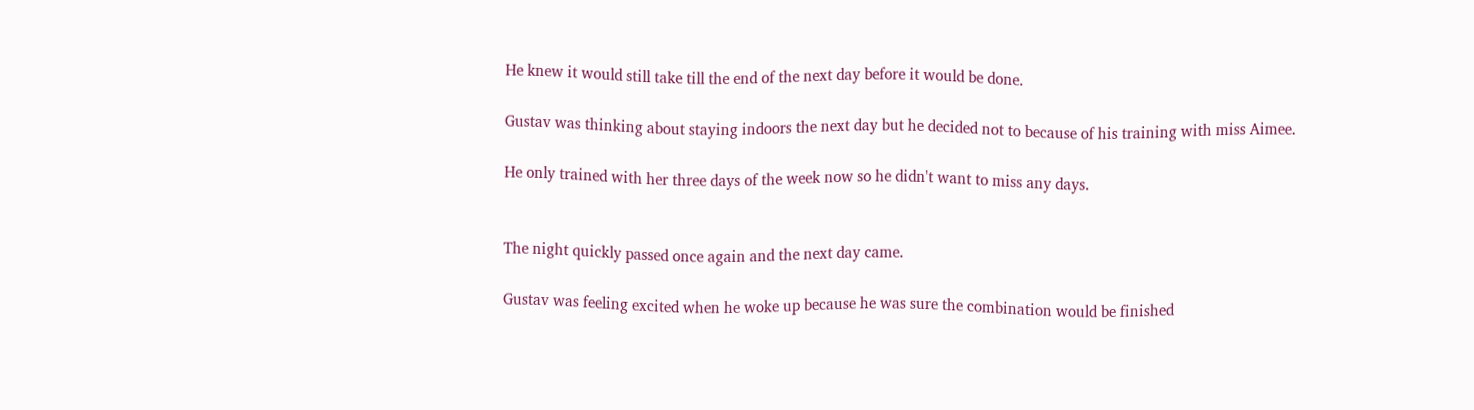He knew it would still take till the end of the next day before it would be done.

Gustav was thinking about staying indoors the next day but he decided not to because of his training with miss Aimee.

He only trained with her three days of the week now so he didn't want to miss any days.


The night quickly passed once again and the next day came.

Gustav was feeling excited when he woke up because he was sure the combination would be finished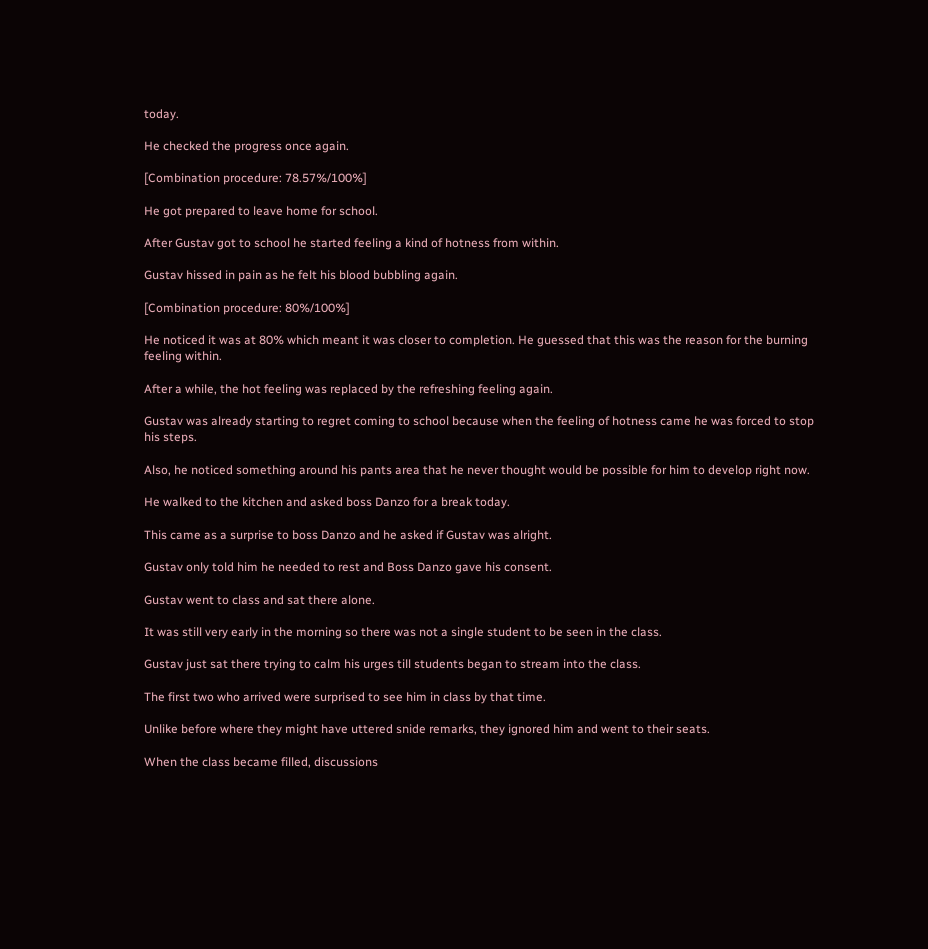today.

He checked the progress once again.

[Combination procedure: 78.57%/100%]

He got prepared to leave home for school.

After Gustav got to school he started feeling a kind of hotness from within.

Gustav hissed in pain as he felt his blood bubbling again.

[Combination procedure: 80%/100%]

He noticed it was at 80% which meant it was closer to completion. He guessed that this was the reason for the burning feeling within.

After a while, the hot feeling was replaced by the refreshing feeling again.

Gustav was already starting to regret coming to school because when the feeling of hotness came he was forced to stop his steps.

Also, he noticed something around his pants area that he never thought would be possible for him to develop right now.

He walked to the kitchen and asked boss Danzo for a break today.

This came as a surprise to boss Danzo and he asked if Gustav was alright.

Gustav only told him he needed to rest and Boss Danzo gave his consent.

Gustav went to class and sat there alone.

It was still very early in the morning so there was not a single student to be seen in the class.

Gustav just sat there trying to calm his urges till students began to stream into the class.

The first two who arrived were surprised to see him in class by that time.

Unlike before where they might have uttered snide remarks, they ignored him and went to their seats.

When the class became filled, discussions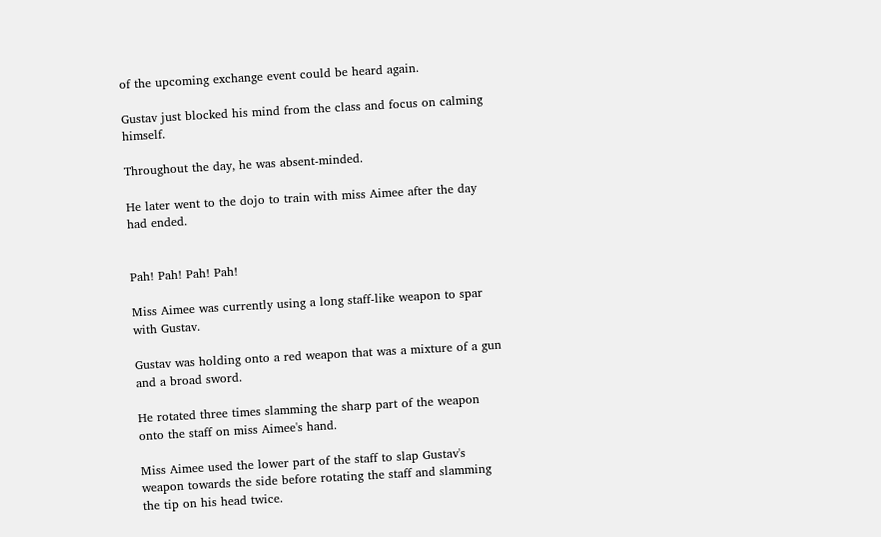of the upcoming exchange event could be heard again.

Gustav just blocked his mind from the class and focus on calming himself.

Throughout the day, he was absent-minded.

He later went to the dojo to train with miss Aimee after the day had ended.


Pah! Pah! Pah! Pah!

Miss Aimee was currently using a long staff-like weapon to spar with Gustav.

Gustav was holding onto a red weapon that was a mixture of a gun and a broad sword.

He rotated three times slamming the sharp part of the weapon onto the staff on miss Aimee's hand.

Miss Aimee used the lower part of the staff to slap Gustav's weapon towards the side before rotating the staff and slamming the tip on his head twice.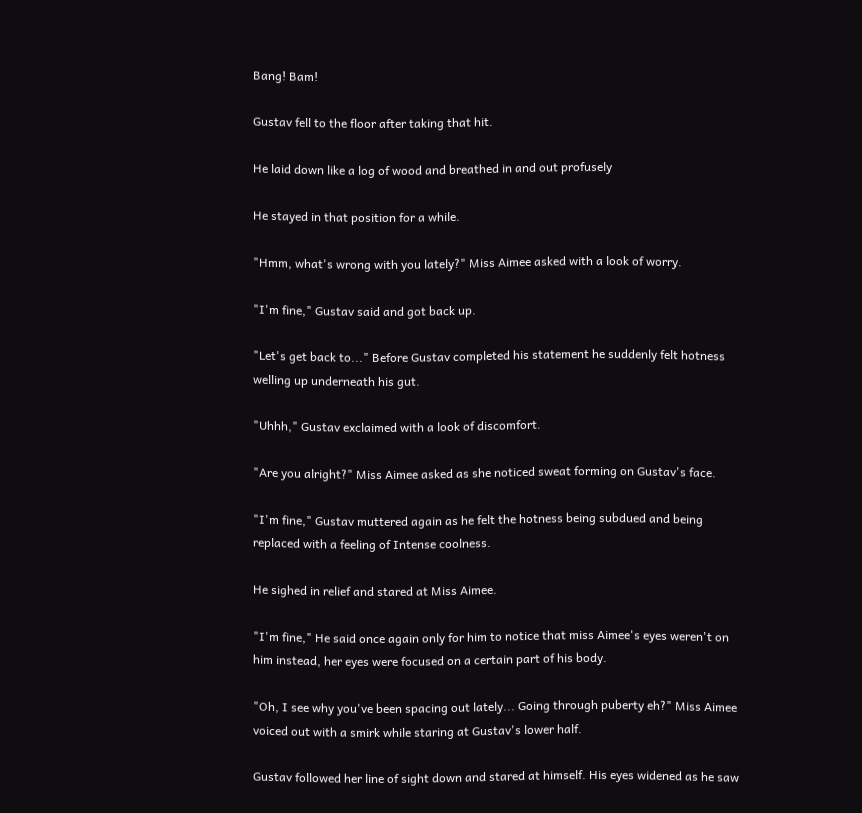Bang! Bam!

Gustav fell to the floor after taking that hit.

He laid down like a log of wood and breathed in and out profusely

He stayed in that position for a while.

"Hmm, what's wrong with you lately?" Miss Aimee asked with a look of worry.

"I'm fine," Gustav said and got back up.

"Let's get back to..." Before Gustav completed his statement he suddenly felt hotness welling up underneath his gut.

"Uhhh," Gustav exclaimed with a look of discomfort.

"Are you alright?" Miss Aimee asked as she noticed sweat forming on Gustav's face.

"I'm fine," Gustav muttered again as he felt the hotness being subdued and being replaced with a feeling of Intense coolness.

He sighed in relief and stared at Miss Aimee.

"I'm fine," He said once again only for him to notice that miss Aimee's eyes weren't on him instead, her eyes were focused on a certain part of his body.

"Oh, I see why you've been spacing out lately... Going through puberty eh?" Miss Aimee voiced out with a smirk while staring at Gustav's lower half.

Gustav followed her line of sight down and stared at himself. His eyes widened as he saw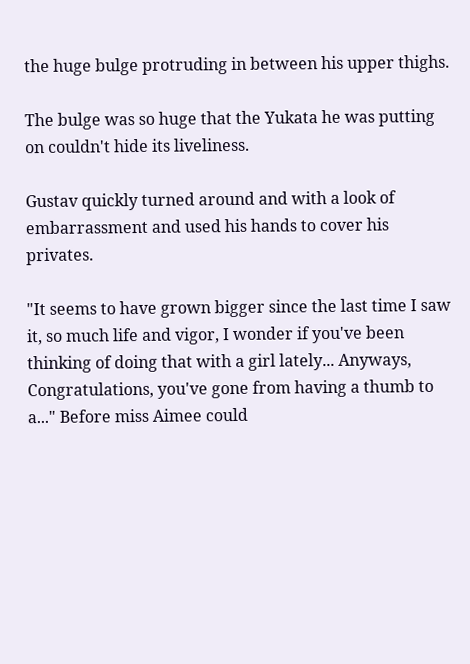the huge bulge protruding in between his upper thighs.

The bulge was so huge that the Yukata he was putting on couldn't hide its liveliness.

Gustav quickly turned around and with a look of embarrassment and used his hands to cover his privates.

"It seems to have grown bigger since the last time I saw it, so much life and vigor, I wonder if you've been thinking of doing that with a girl lately... Anyways, Congratulations, you've gone from having a thumb to a..." Before miss Aimee could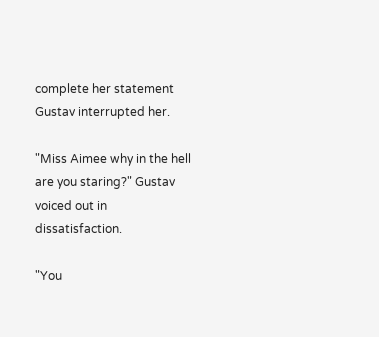complete her statement Gustav interrupted her.

"Miss Aimee why in the hell are you staring?" Gustav voiced out in dissatisfaction.

"You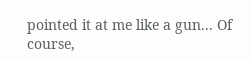pointed it at me like a gun... Of course,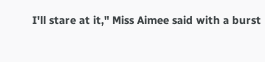I'll stare at it," Miss Aimee said with a burst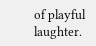of playful laughter.